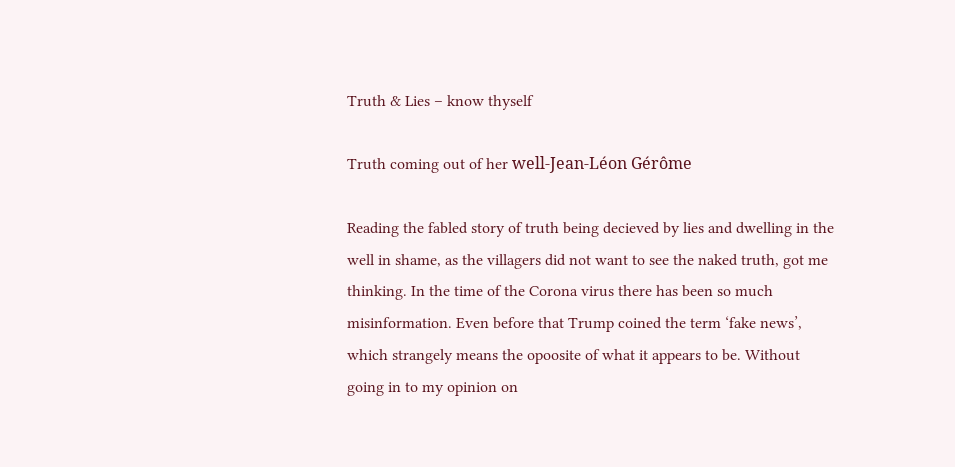Truth & Lies – know thyself

Truth coming out of her well-Jean-Léon Gérôme

Reading the fabled story of truth being decieved by lies and dwelling in the well in shame, as the villagers did not want to see the naked truth, got me thinking. In the time of the Corona virus there has been so much misinformation. Even before that Trump coined the term ‘fake news’, which strangely means the opoosite of what it appears to be. Without going in to my opinion on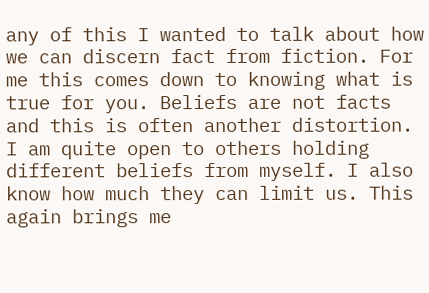any of this I wanted to talk about how we can discern fact from fiction. For me this comes down to knowing what is true for you. Beliefs are not facts and this is often another distortion. I am quite open to others holding different beliefs from myself. I also know how much they can limit us. This again brings me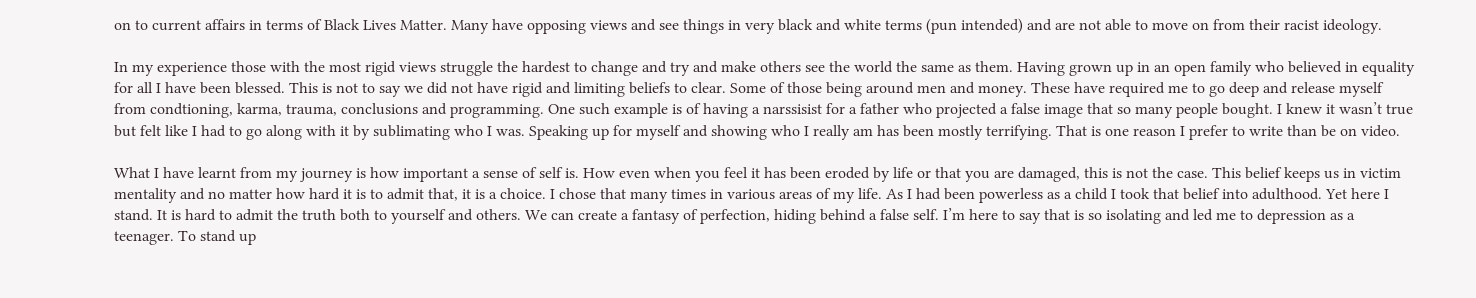on to current affairs in terms of Black Lives Matter. Many have opposing views and see things in very black and white terms (pun intended) and are not able to move on from their racist ideology.

In my experience those with the most rigid views struggle the hardest to change and try and make others see the world the same as them. Having grown up in an open family who believed in equality for all I have been blessed. This is not to say we did not have rigid and limiting beliefs to clear. Some of those being around men and money. These have required me to go deep and release myself from condtioning, karma, trauma, conclusions and programming. One such example is of having a narssisist for a father who projected a false image that so many people bought. I knew it wasn’t true but felt like I had to go along with it by sublimating who I was. Speaking up for myself and showing who I really am has been mostly terrifying. That is one reason I prefer to write than be on video.

What I have learnt from my journey is how important a sense of self is. How even when you feel it has been eroded by life or that you are damaged, this is not the case. This belief keeps us in victim mentality and no matter how hard it is to admit that, it is a choice. I chose that many times in various areas of my life. As I had been powerless as a child I took that belief into adulthood. Yet here I stand. It is hard to admit the truth both to yourself and others. We can create a fantasy of perfection, hiding behind a false self. I’m here to say that is so isolating and led me to depression as a teenager. To stand up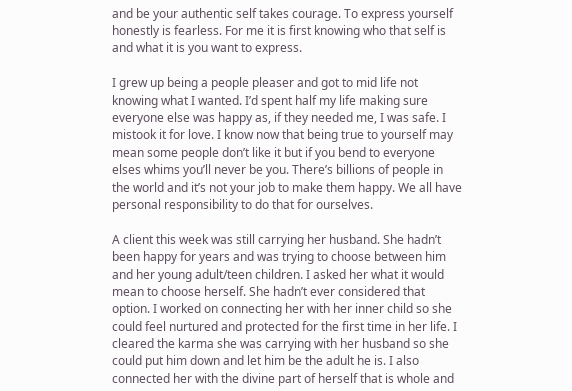and be your authentic self takes courage. To express yourself honestly is fearless. For me it is first knowing who that self is and what it is you want to express.

I grew up being a people pleaser and got to mid life not knowing what I wanted. I’d spent half my life making sure everyone else was happy as, if they needed me, I was safe. I mistook it for love. I know now that being true to yourself may mean some people don’t like it but if you bend to everyone elses whims you’ll never be you. There’s billions of people in the world and it’s not your job to make them happy. We all have personal responsibility to do that for ourselves.

A client this week was still carrying her husband. She hadn’t been happy for years and was trying to choose between him and her young adult/teen children. I asked her what it would mean to choose herself. She hadn’t ever considered that option. I worked on connecting her with her inner child so she could feel nurtured and protected for the first time in her life. I cleared the karma she was carrying with her husband so she could put him down and let him be the adult he is. I also connected her with the divine part of herself that is whole and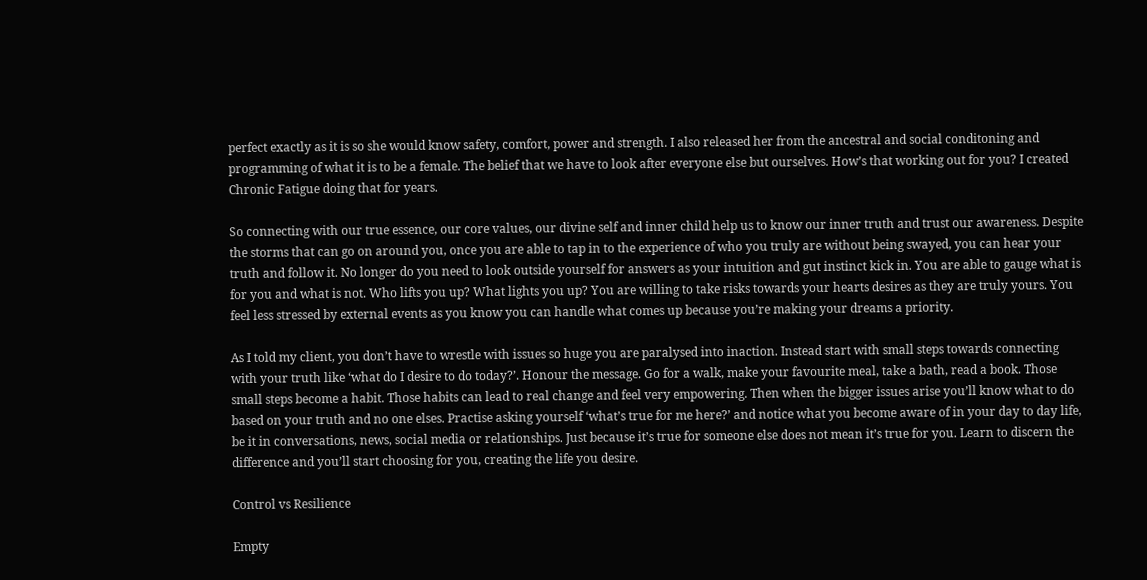perfect exactly as it is so she would know safety, comfort, power and strength. I also released her from the ancestral and social conditoning and programming of what it is to be a female. The belief that we have to look after everyone else but ourselves. How’s that working out for you? I created Chronic Fatigue doing that for years.

So connecting with our true essence, our core values, our divine self and inner child help us to know our inner truth and trust our awareness. Despite the storms that can go on around you, once you are able to tap in to the experience of who you truly are without being swayed, you can hear your truth and follow it. No longer do you need to look outside yourself for answers as your intuition and gut instinct kick in. You are able to gauge what is for you and what is not. Who lifts you up? What lights you up? You are willing to take risks towards your hearts desires as they are truly yours. You feel less stressed by external events as you know you can handle what comes up because you’re making your dreams a priority.

As I told my client, you don’t have to wrestle with issues so huge you are paralysed into inaction. Instead start with small steps towards connecting with your truth like ‘what do I desire to do today?’. Honour the message. Go for a walk, make your favourite meal, take a bath, read a book. Those small steps become a habit. Those habits can lead to real change and feel very empowering. Then when the bigger issues arise you’ll know what to do based on your truth and no one elses. Practise asking yourself ‘what’s true for me here?’ and notice what you become aware of in your day to day life, be it in conversations, news, social media or relationships. Just because it’s true for someone else does not mean it’s true for you. Learn to discern the difference and you’ll start choosing for you, creating the life you desire.

Control vs Resilience

Empty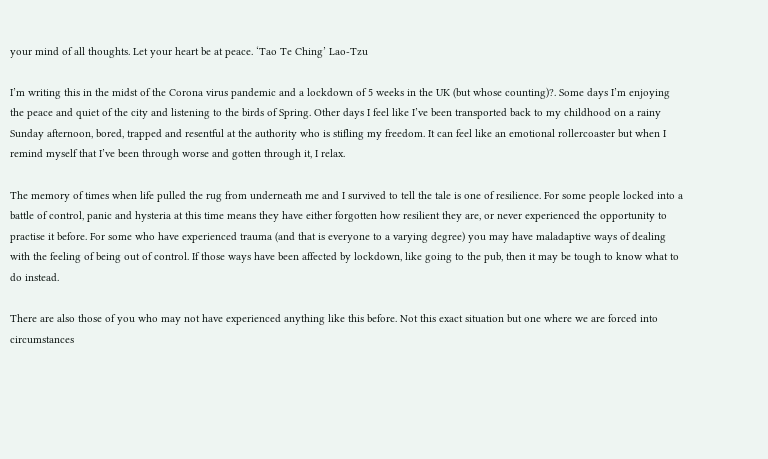your mind of all thoughts. Let your heart be at peace. ‘Tao Te Ching’ Lao-Tzu

I’m writing this in the midst of the Corona virus pandemic and a lockdown of 5 weeks in the UK (but whose counting)?. Some days I’m enjoying the peace and quiet of the city and listening to the birds of Spring. Other days I feel like I’ve been transported back to my childhood on a rainy Sunday afternoon, bored, trapped and resentful at the authority who is stifling my freedom. It can feel like an emotional rollercoaster but when I remind myself that I’ve been through worse and gotten through it, I relax.

The memory of times when life pulled the rug from underneath me and I survived to tell the tale is one of resilience. For some people locked into a battle of control, panic and hysteria at this time means they have either forgotten how resilient they are, or never experienced the opportunity to practise it before. For some who have experienced trauma (and that is everyone to a varying degree) you may have maladaptive ways of dealing with the feeling of being out of control. If those ways have been affected by lockdown, like going to the pub, then it may be tough to know what to do instead.

There are also those of you who may not have experienced anything like this before. Not this exact situation but one where we are forced into circumstances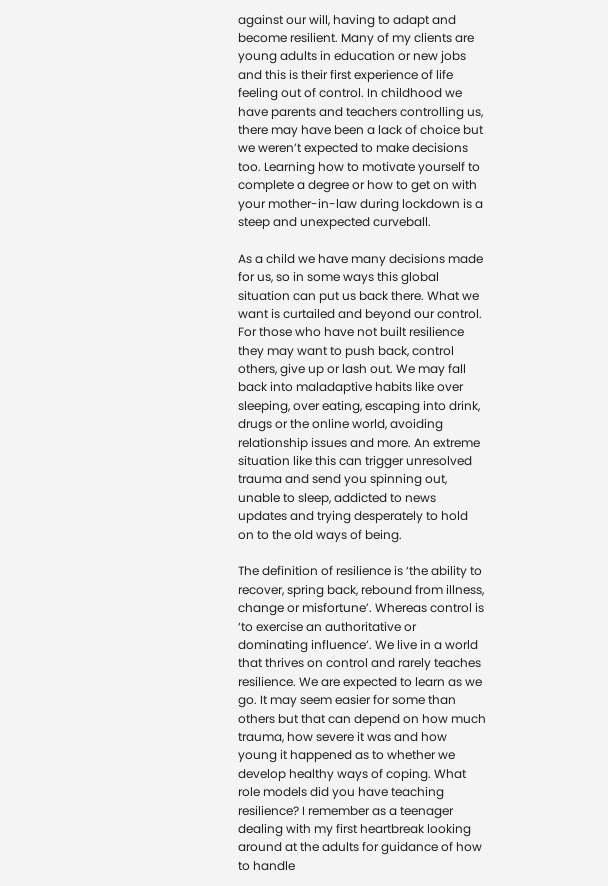against our will, having to adapt and become resilient. Many of my clients are young adults in education or new jobs and this is their first experience of life feeling out of control. In childhood we have parents and teachers controlling us, there may have been a lack of choice but we weren’t expected to make decisions too. Learning how to motivate yourself to complete a degree or how to get on with your mother-in-law during lockdown is a steep and unexpected curveball.

As a child we have many decisions made for us, so in some ways this global situation can put us back there. What we want is curtailed and beyond our control. For those who have not built resilience they may want to push back, control others, give up or lash out. We may fall back into maladaptive habits like over sleeping, over eating, escaping into drink, drugs or the online world, avoiding relationship issues and more. An extreme situation like this can trigger unresolved trauma and send you spinning out, unable to sleep, addicted to news updates and trying desperately to hold on to the old ways of being.

The definition of resilience is ‘the ability to recover, spring back, rebound from illness, change or misfortune’. Whereas control is ‘to exercise an authoritative or dominating influence’. We live in a world that thrives on control and rarely teaches resilience. We are expected to learn as we go. It may seem easier for some than others but that can depend on how much trauma, how severe it was and how young it happened as to whether we develop healthy ways of coping. What role models did you have teaching resilience? I remember as a teenager dealing with my first heartbreak looking around at the adults for guidance of how to handle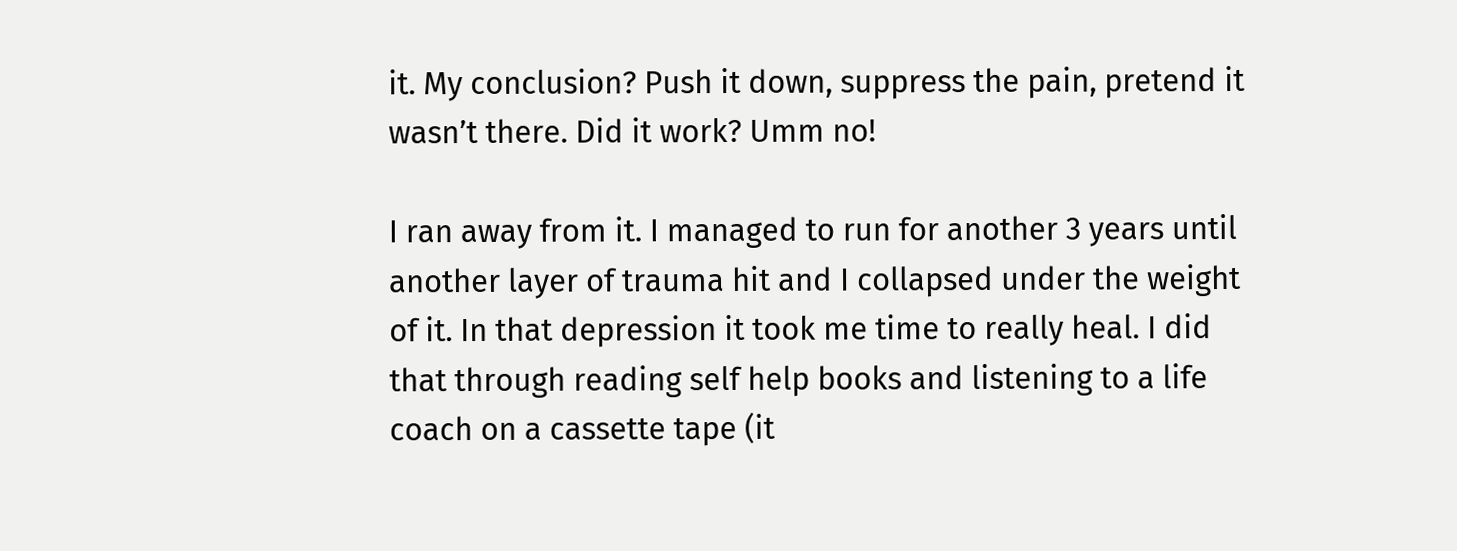it. My conclusion? Push it down, suppress the pain, pretend it wasn’t there. Did it work? Umm no!

I ran away from it. I managed to run for another 3 years until another layer of trauma hit and I collapsed under the weight of it. In that depression it took me time to really heal. I did that through reading self help books and listening to a life coach on a cassette tape (it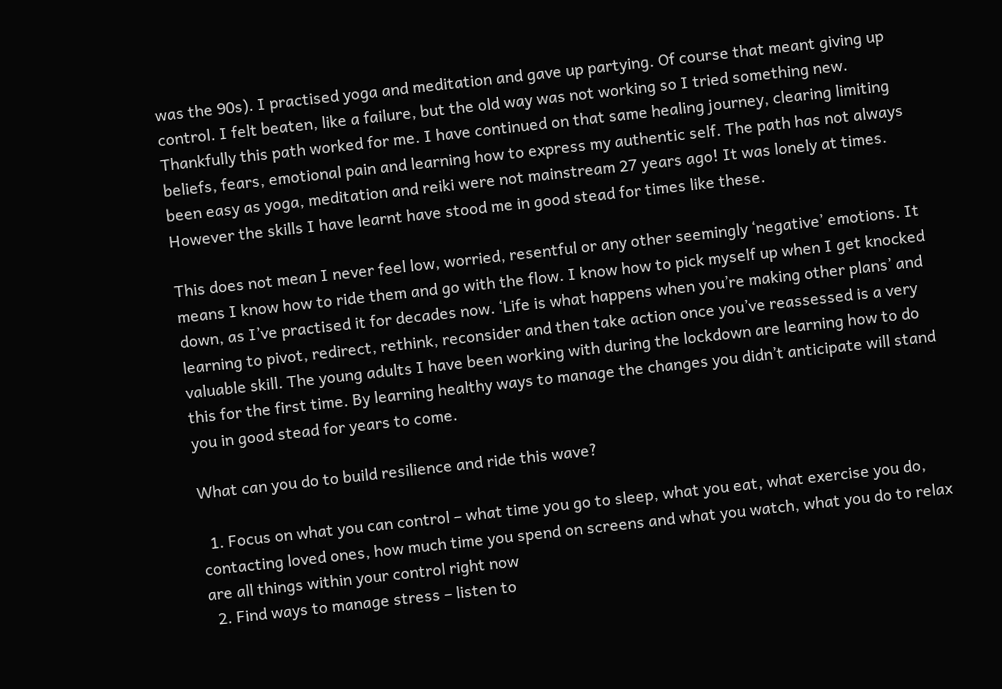was the 90s). I practised yoga and meditation and gave up partying. Of course that meant giving up control. I felt beaten, like a failure, but the old way was not working so I tried something new. Thankfully this path worked for me. I have continued on that same healing journey, clearing limiting beliefs, fears, emotional pain and learning how to express my authentic self. The path has not always been easy as yoga, meditation and reiki were not mainstream 27 years ago! It was lonely at times. However the skills I have learnt have stood me in good stead for times like these.

This does not mean I never feel low, worried, resentful or any other seemingly ‘negative’ emotions. It means I know how to ride them and go with the flow. I know how to pick myself up when I get knocked down, as I’ve practised it for decades now. ‘Life is what happens when you’re making other plans’ and learning to pivot, redirect, rethink, reconsider and then take action once you’ve reassessed is a very valuable skill. The young adults I have been working with during the lockdown are learning how to do this for the first time. By learning healthy ways to manage the changes you didn’t anticipate will stand you in good stead for years to come.

What can you do to build resilience and ride this wave?

  1. Focus on what you can control – what time you go to sleep, what you eat, what exercise you do, contacting loved ones, how much time you spend on screens and what you watch, what you do to relax are all things within your control right now
  2. Find ways to manage stress – listen to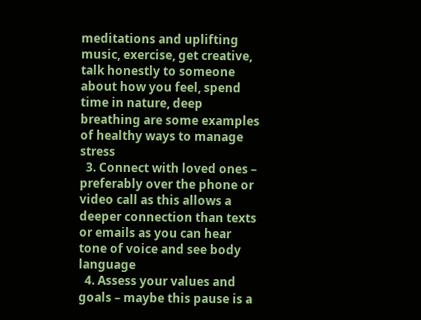meditations and uplifting music, exercise, get creative, talk honestly to someone about how you feel, spend time in nature, deep breathing are some examples of healthy ways to manage stress
  3. Connect with loved ones – preferably over the phone or video call as this allows a deeper connection than texts or emails as you can hear tone of voice and see body language
  4. Assess your values and goals – maybe this pause is a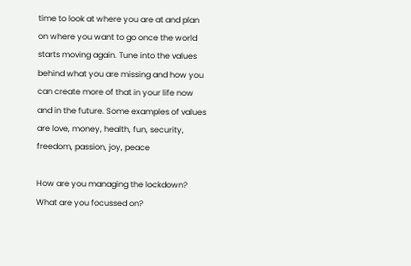time to look at where you are at and plan on where you want to go once the world starts moving again. Tune into the values behind what you are missing and how you can create more of that in your life now and in the future. Some examples of values are love, money, health, fun, security, freedom, passion, joy, peace

How are you managing the lockdown? What are you focussed on?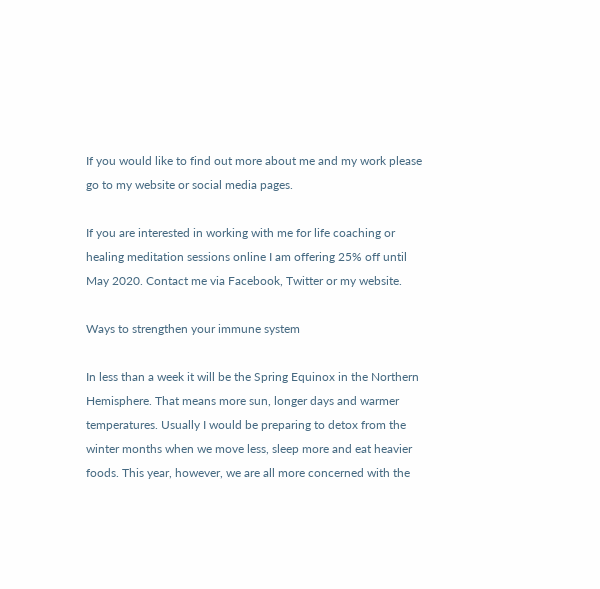If you would like to find out more about me and my work please go to my website or social media pages.

If you are interested in working with me for life coaching or healing meditation sessions online I am offering 25% off until May 2020. Contact me via Facebook, Twitter or my website.

Ways to strengthen your immune system

In less than a week it will be the Spring Equinox in the Northern Hemisphere. That means more sun, longer days and warmer temperatures. Usually I would be preparing to detox from the winter months when we move less, sleep more and eat heavier foods. This year, however, we are all more concerned with the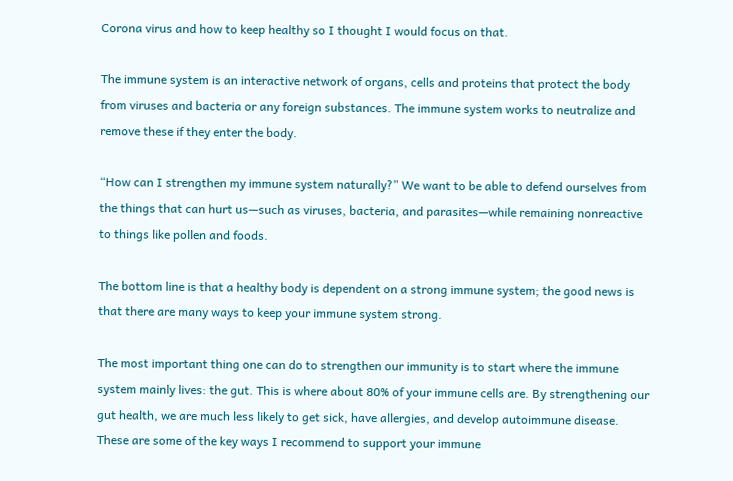Corona virus and how to keep healthy so I thought I would focus on that.

The immune system is an interactive network of organs, cells and proteins that protect the body from viruses and bacteria or any foreign substances. The immune system works to neutralize and remove these if they enter the body.

“How can I strengthen my immune system naturally?” We want to be able to defend ourselves from the things that can hurt us—such as viruses, bacteria, and parasites—while remaining nonreactive to things like pollen and foods.

The bottom line is that a healthy body is dependent on a strong immune system; the good news is that there are many ways to keep your immune system strong.

The most important thing one can do to strengthen our immunity is to start where the immune system mainly lives: the gut. This is where about 80% of your immune cells are. By strengthening our gut health, we are much less likely to get sick, have allergies, and develop autoimmune disease. These are some of the key ways I recommend to support your immune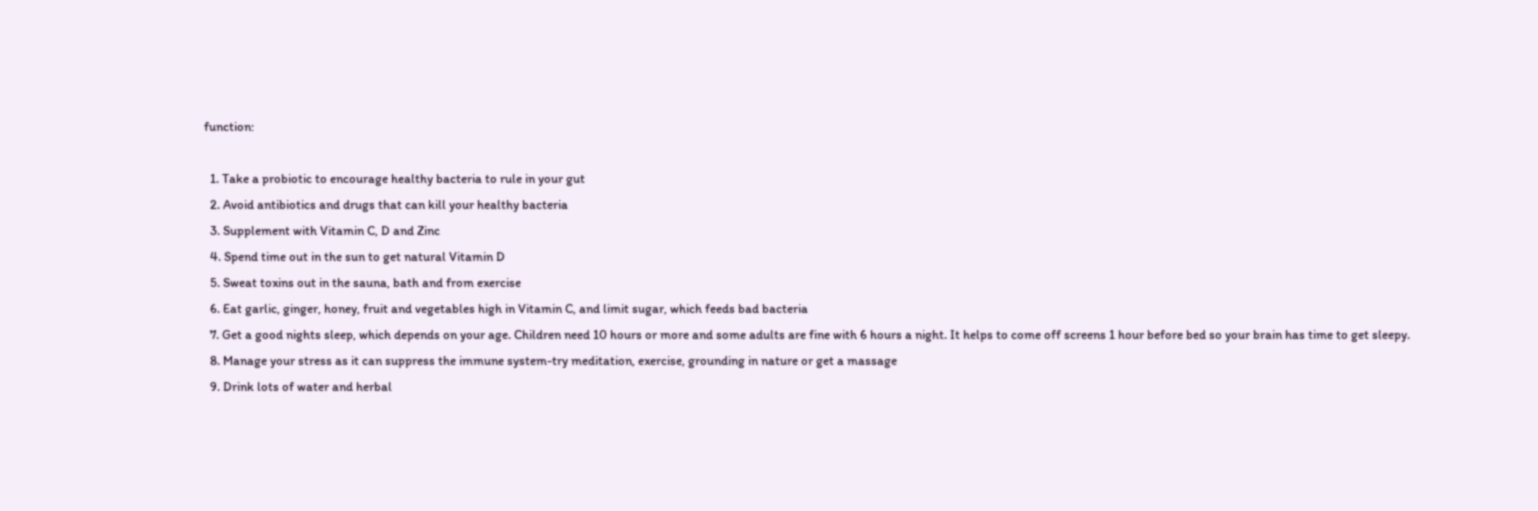function:

  1. Take a probiotic to encourage healthy bacteria to rule in your gut
  2. Avoid antibiotics and drugs that can kill your healthy bacteria
  3. Supplement with Vitamin C, D and Zinc
  4. Spend time out in the sun to get natural Vitamin D
  5. Sweat toxins out in the sauna, bath and from exercise
  6. Eat garlic, ginger, honey, fruit and vegetables high in Vitamin C, and limit sugar, which feeds bad bacteria
  7. Get a good nights sleep, which depends on your age. Children need 10 hours or more and some adults are fine with 6 hours a night. It helps to come off screens 1 hour before bed so your brain has time to get sleepy.
  8. Manage your stress as it can suppress the immune system-try meditation, exercise, grounding in nature or get a massage
  9. Drink lots of water and herbal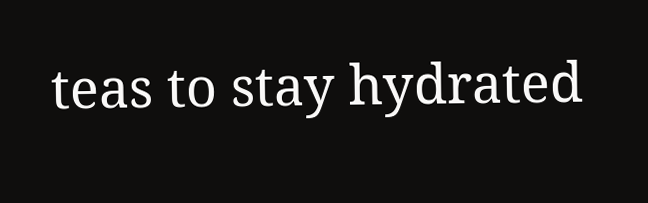teas to stay hydrated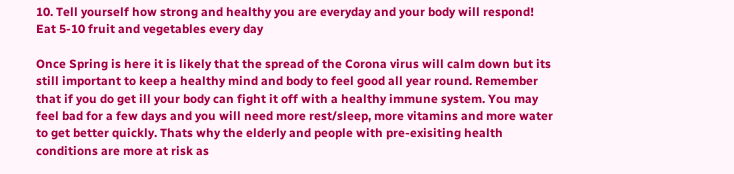10. Tell yourself how strong and healthy you are everyday and your body will respond!
Eat 5-10 fruit and vegetables every day

Once Spring is here it is likely that the spread of the Corona virus will calm down but its still important to keep a healthy mind and body to feel good all year round. Remember that if you do get ill your body can fight it off with a healthy immune system. You may feel bad for a few days and you will need more rest/sleep, more vitamins and more water to get better quickly. Thats why the elderly and people with pre-exisiting health conditions are more at risk as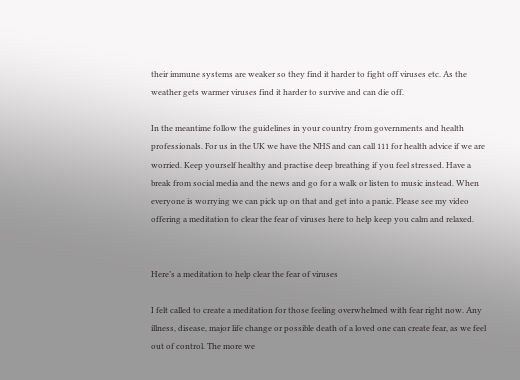their immune systems are weaker so they find it harder to fight off viruses etc. As the weather gets warmer viruses find it harder to survive and can die off.

In the meantime follow the guidelines in your country from governments and health professionals. For us in the UK we have the NHS and can call 111 for health advice if we are worried. Keep yourself healthy and practise deep breathing if you feel stressed. Have a break from social media and the news and go for a walk or listen to music instead. When everyone is worrying we can pick up on that and get into a panic. Please see my video offering a meditation to clear the fear of viruses here to help keep you calm and relaxed.


Here’s a meditation to help clear the fear of viruses

I felt called to create a meditation for those feeling overwhelmed with fear right now. Any illness, disease, major life change or possible death of a loved one can create fear, as we feel out of control. The more we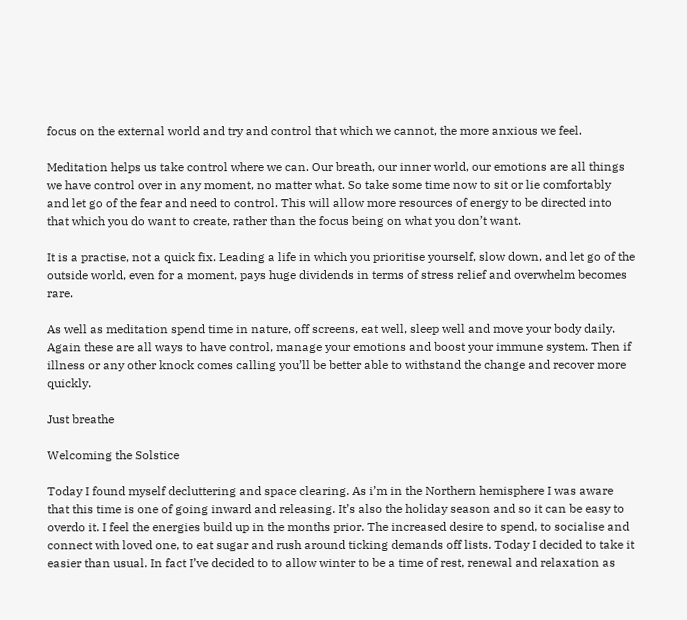focus on the external world and try and control that which we cannot, the more anxious we feel.

Meditation helps us take control where we can. Our breath, our inner world, our emotions are all things we have control over in any moment, no matter what. So take some time now to sit or lie comfortably and let go of the fear and need to control. This will allow more resources of energy to be directed into that which you do want to create, rather than the focus being on what you don’t want.

It is a practise, not a quick fix. Leading a life in which you prioritise yourself, slow down, and let go of the outside world, even for a moment, pays huge dividends in terms of stress relief and overwhelm becomes rare.

As well as meditation spend time in nature, off screens, eat well, sleep well and move your body daily. Again these are all ways to have control, manage your emotions and boost your immune system. Then if illness or any other knock comes calling you’ll be better able to withstand the change and recover more quickly.

Just breathe

Welcoming the Solstice

Today I found myself decluttering and space clearing. As i’m in the Northern hemisphere I was aware that this time is one of going inward and releasing. It’s also the holiday season and so it can be easy to overdo it. I feel the energies build up in the months prior. The increased desire to spend, to socialise and connect with loved one, to eat sugar and rush around ticking demands off lists. Today I decided to take it easier than usual. In fact I’ve decided to to allow winter to be a time of rest, renewal and relaxation as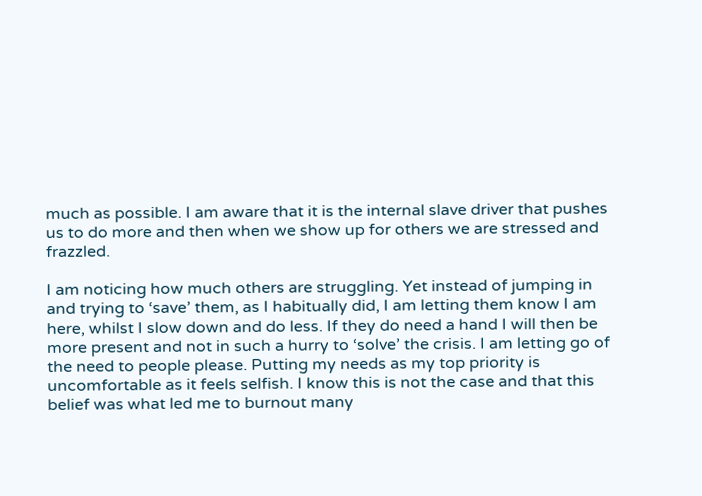much as possible. I am aware that it is the internal slave driver that pushes us to do more and then when we show up for others we are stressed and frazzled.

I am noticing how much others are struggling. Yet instead of jumping in and trying to ‘save’ them, as I habitually did, I am letting them know I am here, whilst I slow down and do less. If they do need a hand I will then be more present and not in such a hurry to ‘solve’ the crisis. I am letting go of the need to people please. Putting my needs as my top priority is uncomfortable as it feels selfish. I know this is not the case and that this belief was what led me to burnout many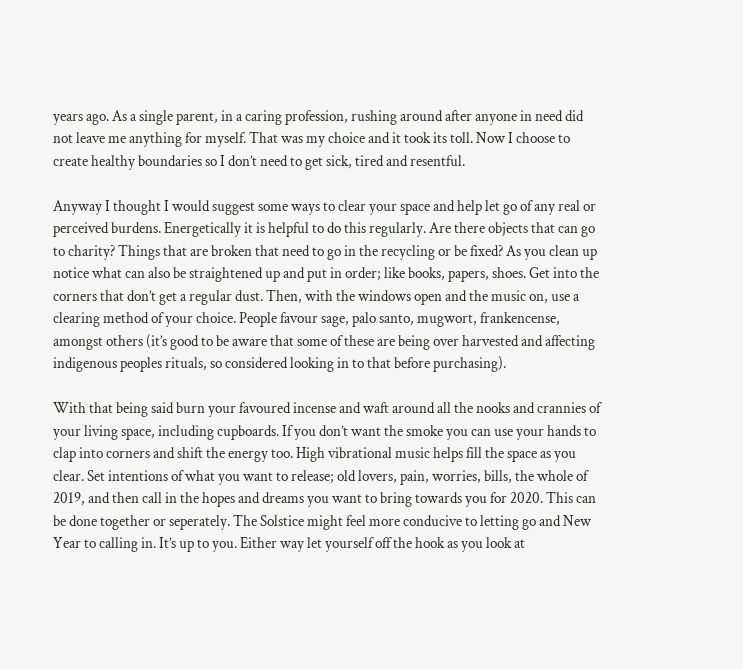years ago. As a single parent, in a caring profession, rushing around after anyone in need did not leave me anything for myself. That was my choice and it took its toll. Now I choose to create healthy boundaries so I don’t need to get sick, tired and resentful.

Anyway I thought I would suggest some ways to clear your space and help let go of any real or perceived burdens. Energetically it is helpful to do this regularly. Are there objects that can go to charity? Things that are broken that need to go in the recycling or be fixed? As you clean up notice what can also be straightened up and put in order; like books, papers, shoes. Get into the corners that don’t get a regular dust. Then, with the windows open and the music on, use a clearing method of your choice. People favour sage, palo santo, mugwort, frankencense, amongst others (it’s good to be aware that some of these are being over harvested and affecting indigenous peoples rituals, so considered looking in to that before purchasing).

With that being said burn your favoured incense and waft around all the nooks and crannies of your living space, including cupboards. If you don’t want the smoke you can use your hands to clap into corners and shift the energy too. High vibrational music helps fill the space as you clear. Set intentions of what you want to release; old lovers, pain, worries, bills, the whole of 2019, and then call in the hopes and dreams you want to bring towards you for 2020. This can be done together or seperately. The Solstice might feel more conducive to letting go and New Year to calling in. It’s up to you. Either way let yourself off the hook as you look at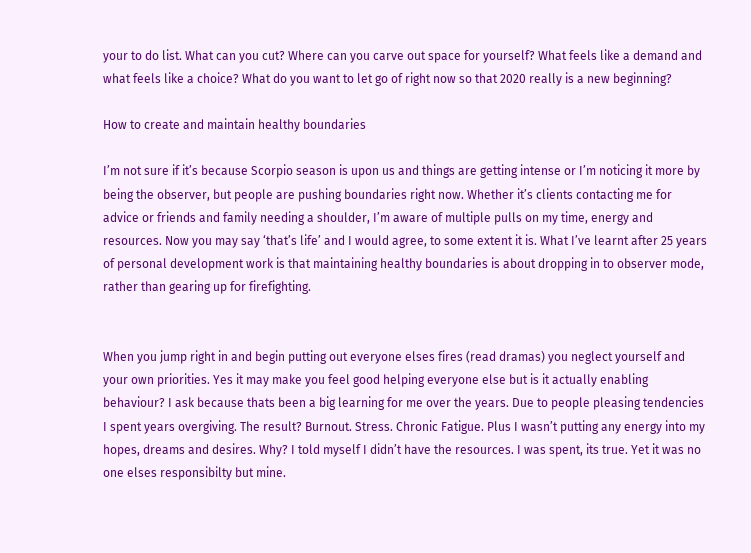your to do list. What can you cut? Where can you carve out space for yourself? What feels like a demand and what feels like a choice? What do you want to let go of right now so that 2020 really is a new beginning?

How to create and maintain healthy boundaries

I’m not sure if it’s because Scorpio season is upon us and things are getting intense or I’m noticing it more by being the observer, but people are pushing boundaries right now. Whether it’s clients contacting me for advice or friends and family needing a shoulder, I’m aware of multiple pulls on my time, energy and resources. Now you may say ‘that’s life’ and I would agree, to some extent it is. What I’ve learnt after 25 years of personal development work is that maintaining healthy boundaries is about dropping in to observer mode, rather than gearing up for firefighting.


When you jump right in and begin putting out everyone elses fires (read dramas) you neglect yourself and your own priorities. Yes it may make you feel good helping everyone else but is it actually enabling behaviour? I ask because thats been a big learning for me over the years. Due to people pleasing tendencies I spent years overgiving. The result? Burnout. Stress. Chronic Fatigue. Plus I wasn’t putting any energy into my hopes, dreams and desires. Why? I told myself I didn’t have the resources. I was spent, its true. Yet it was no one elses responsibilty but mine.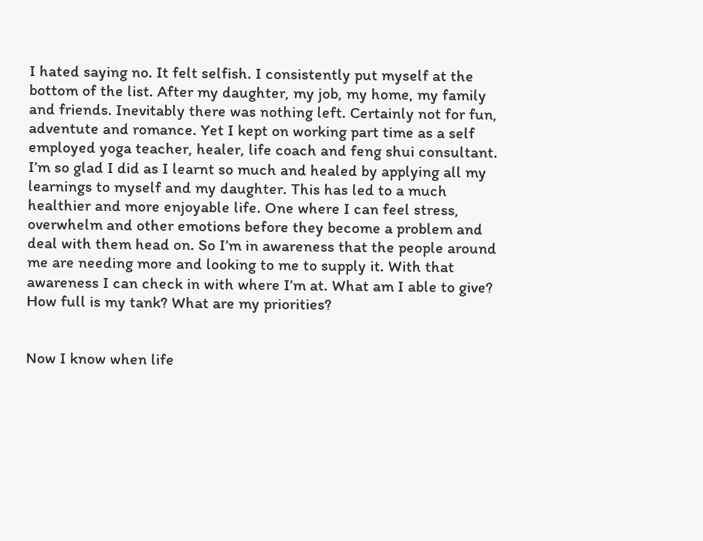I hated saying no. It felt selfish. I consistently put myself at the bottom of the list. After my daughter, my job, my home, my family and friends. Inevitably there was nothing left. Certainly not for fun, adventute and romance. Yet I kept on working part time as a self employed yoga teacher, healer, life coach and feng shui consultant. I’m so glad I did as I learnt so much and healed by applying all my learnings to myself and my daughter. This has led to a much healthier and more enjoyable life. One where I can feel stress, overwhelm and other emotions before they become a problem and deal with them head on. So I’m in awareness that the people around me are needing more and looking to me to supply it. With that awareness I can check in with where I’m at. What am I able to give? How full is my tank? What are my priorities?


Now I know when life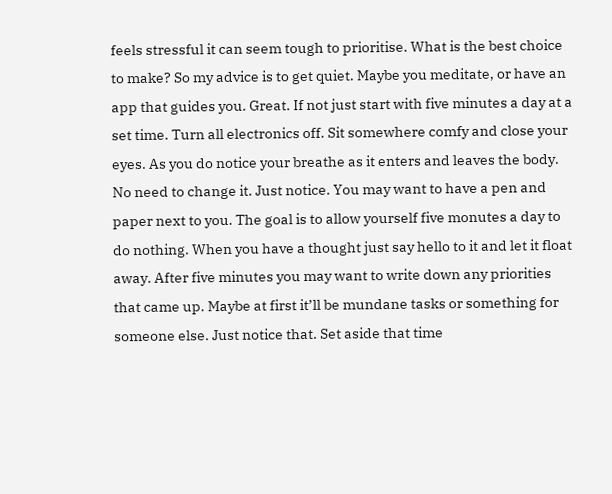feels stressful it can seem tough to prioritise. What is the best choice to make? So my advice is to get quiet. Maybe you meditate, or have an app that guides you. Great. If not just start with five minutes a day at a set time. Turn all electronics off. Sit somewhere comfy and close your eyes. As you do notice your breathe as it enters and leaves the body. No need to change it. Just notice. You may want to have a pen and paper next to you. The goal is to allow yourself five monutes a day to do nothing. When you have a thought just say hello to it and let it float away. After five minutes you may want to write down any priorities that came up. Maybe at first it’ll be mundane tasks or something for someone else. Just notice that. Set aside that time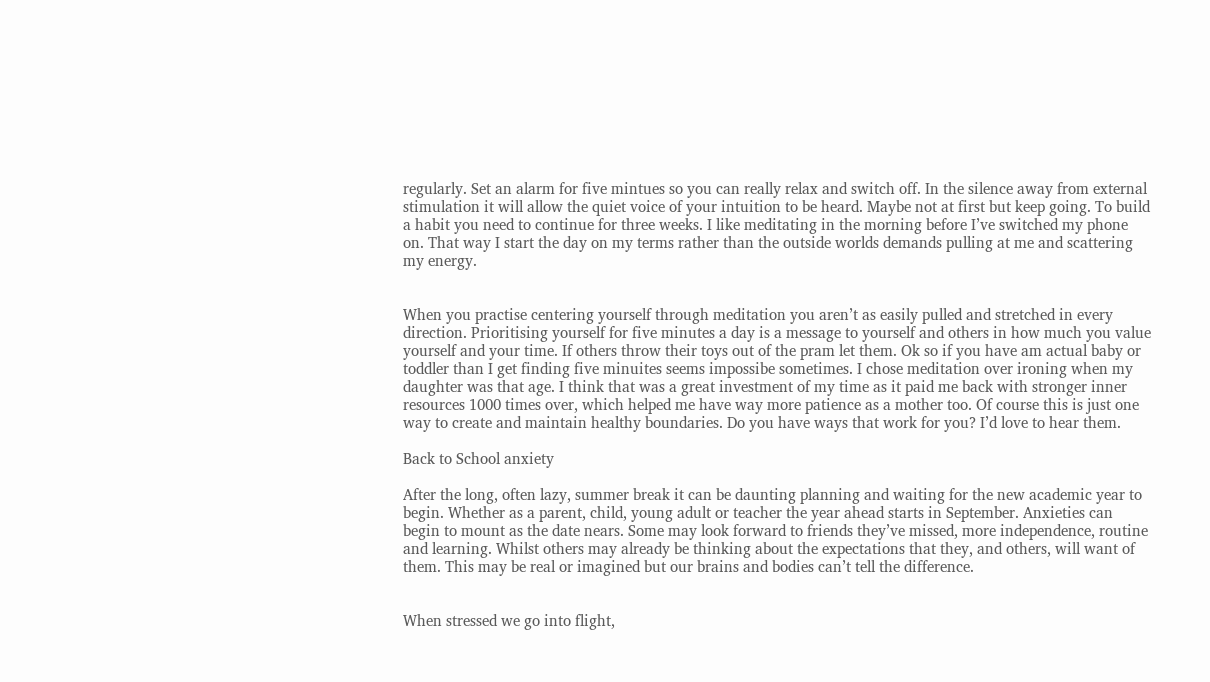regularly. Set an alarm for five mintues so you can really relax and switch off. In the silence away from external stimulation it will allow the quiet voice of your intuition to be heard. Maybe not at first but keep going. To build a habit you need to continue for three weeks. I like meditating in the morning before I’ve switched my phone on. That way I start the day on my terms rather than the outside worlds demands pulling at me and scattering my energy.


When you practise centering yourself through meditation you aren’t as easily pulled and stretched in every direction. Prioritising yourself for five minutes a day is a message to yourself and others in how much you value yourself and your time. If others throw their toys out of the pram let them. Ok so if you have am actual baby or toddler than I get finding five minuites seems impossibe sometimes. I chose meditation over ironing when my daughter was that age. I think that was a great investment of my time as it paid me back with stronger inner resources 1000 times over, which helped me have way more patience as a mother too. Of course this is just one way to create and maintain healthy boundaries. Do you have ways that work for you? I’d love to hear them.

Back to School anxiety

After the long, often lazy, summer break it can be daunting planning and waiting for the new academic year to begin. Whether as a parent, child, young adult or teacher the year ahead starts in September. Anxieties can begin to mount as the date nears. Some may look forward to friends they’ve missed, more independence, routine and learning. Whilst others may already be thinking about the expectations that they, and others, will want of them. This may be real or imagined but our brains and bodies can’t tell the difference.


When stressed we go into flight,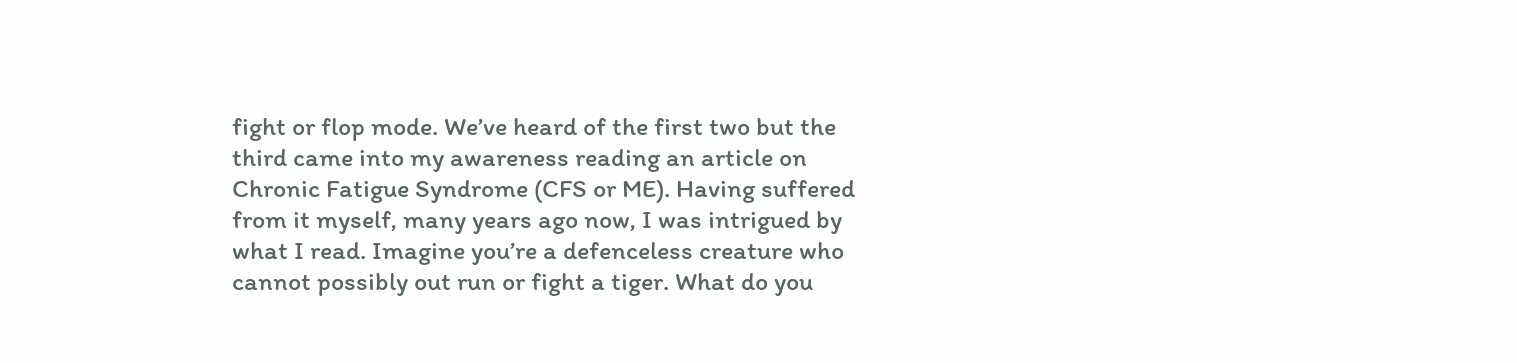fight or flop mode. We’ve heard of the first two but the third came into my awareness reading an article on Chronic Fatigue Syndrome (CFS or ME). Having suffered from it myself, many years ago now, I was intrigued by what I read. Imagine you’re a defenceless creature who cannot possibly out run or fight a tiger. What do you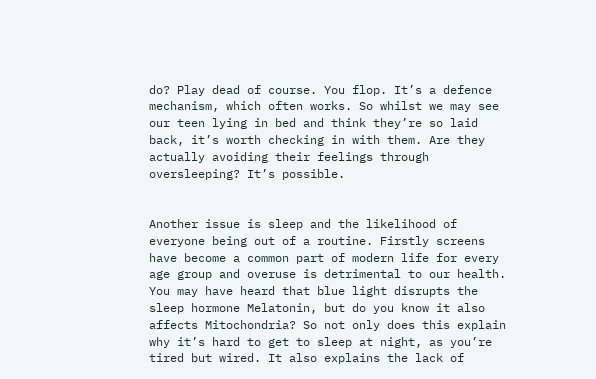do? Play dead of course. You flop. It’s a defence mechanism, which often works. So whilst we may see our teen lying in bed and think they’re so laid back, it’s worth checking in with them. Are they actually avoiding their feelings through oversleeping? It’s possible.


Another issue is sleep and the likelihood of everyone being out of a routine. Firstly screens have become a common part of modern life for every age group and overuse is detrimental to our health. You may have heard that blue light disrupts the sleep hormone Melatonin, but do you know it also affects Mitochondria? So not only does this explain why it’s hard to get to sleep at night, as you’re tired but wired. It also explains the lack of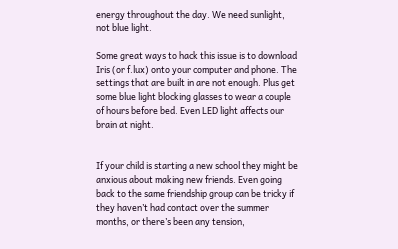energy throughout the day. We need sunlight, not blue light.

Some great ways to hack this issue is to download Iris (or f.lux) onto your computer and phone. The settings that are built in are not enough. Plus get some blue light blocking glasses to wear a couple of hours before bed. Even LED light affects our brain at night.


If your child is starting a new school they might be anxious about making new friends. Even going back to the same friendship group can be tricky if they haven’t had contact over the summer months, or there’s been any tension,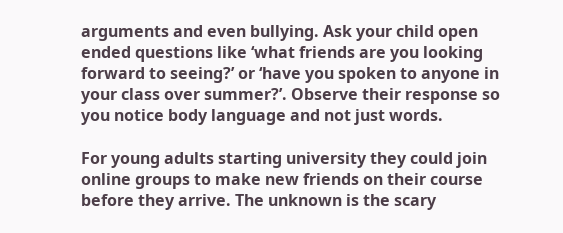arguments and even bullying. Ask your child open ended questions like ‘what friends are you looking forward to seeing?’ or ‘have you spoken to anyone in your class over summer?’. Observe their response so you notice body language and not just words.

For young adults starting university they could join online groups to make new friends on their course before they arrive. The unknown is the scary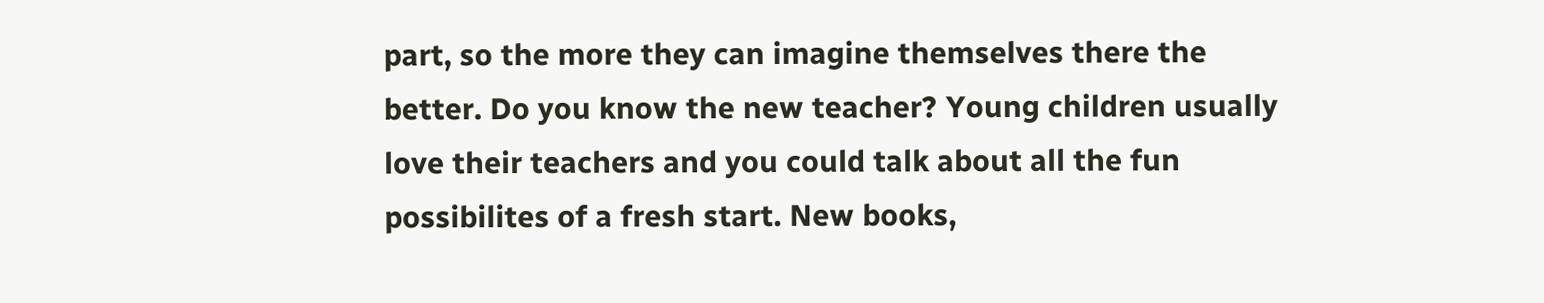part, so the more they can imagine themselves there the better. Do you know the new teacher? Young children usually love their teachers and you could talk about all the fun possibilites of a fresh start. New books,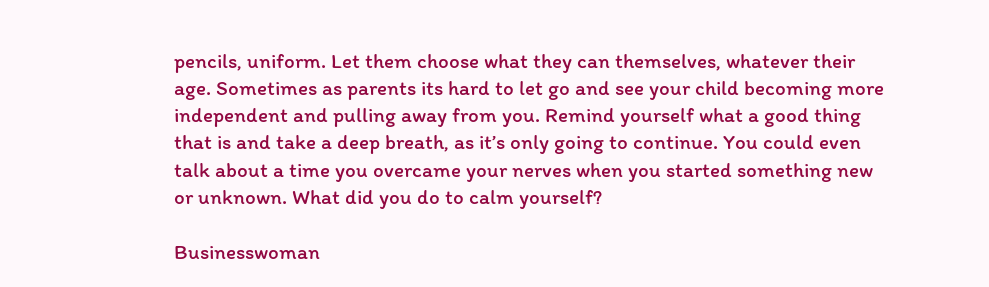pencils, uniform. Let them choose what they can themselves, whatever their age. Sometimes as parents its hard to let go and see your child becoming more independent and pulling away from you. Remind yourself what a good thing that is and take a deep breath, as it’s only going to continue. You could even talk about a time you overcame your nerves when you started something new or unknown. What did you do to calm yourself?

Businesswoman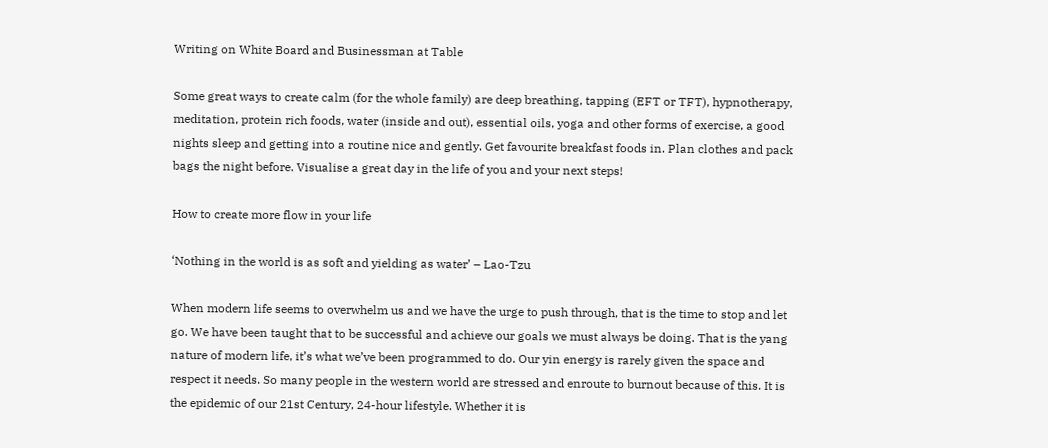Writing on White Board and Businessman at Table

Some great ways to create calm (for the whole family) are deep breathing, tapping (EFT or TFT), hypnotherapy, meditation, protein rich foods, water (inside and out), essential oils, yoga and other forms of exercise, a good nights sleep and getting into a routine nice and gently. Get favourite breakfast foods in. Plan clothes and pack bags the night before. Visualise a great day in the life of you and your next steps!

How to create more flow in your life

‘Nothing in the world is as soft and yielding as water’ – Lao-Tzu

When modern life seems to overwhelm us and we have the urge to push through, that is the time to stop and let go. We have been taught that to be successful and achieve our goals we must always be doing. That is the yang nature of modern life, it’s what we’ve been programmed to do. Our yin energy is rarely given the space and respect it needs. So many people in the western world are stressed and enroute to burnout because of this. It is the epidemic of our 21st Century, 24-hour lifestyle. Whether it is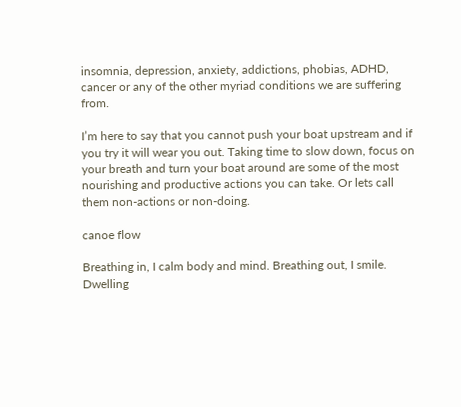insomnia, depression, anxiety, addictions, phobias, ADHD, cancer or any of the other myriad conditions we are suffering from.

I’m here to say that you cannot push your boat upstream and if you try it will wear you out. Taking time to slow down, focus on your breath and turn your boat around are some of the most nourishing and productive actions you can take. Or lets call them non-actions or non-doing.

canoe flow

Breathing in, I calm body and mind. Breathing out, I smile. Dwelling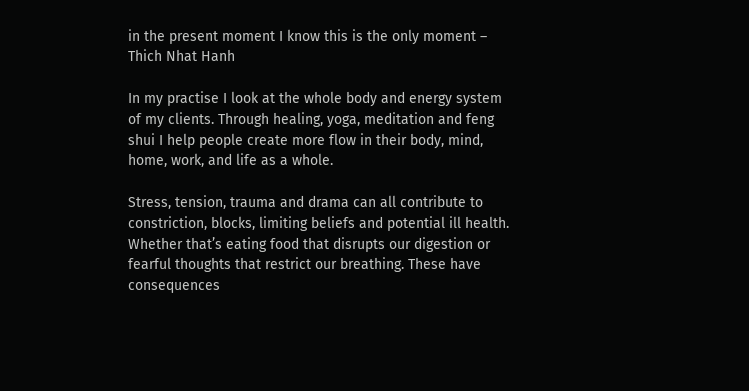in the present moment I know this is the only moment – Thich Nhat Hanh

In my practise I look at the whole body and energy system of my clients. Through healing, yoga, meditation and feng shui I help people create more flow in their body, mind, home, work, and life as a whole.

Stress, tension, trauma and drama can all contribute to constriction, blocks, limiting beliefs and potential ill health. Whether that’s eating food that disrupts our digestion or fearful thoughts that restrict our breathing. These have consequences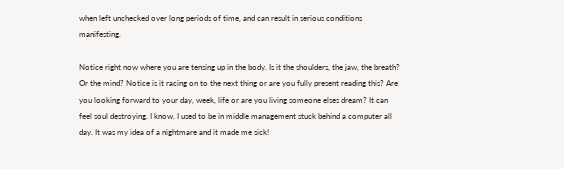when left unchecked over long periods of time, and can result in serious conditions manifesting.

Notice right now where you are tensing up in the body. Is it the shoulders, the jaw, the breath? Or the mind? Notice is it racing on to the next thing or are you fully present reading this? Are you looking forward to your day, week, life or are you living someone elses dream? It can feel soul destroying. I know. I used to be in middle management stuck behind a computer all day. It was my idea of a nightmare and it made me sick!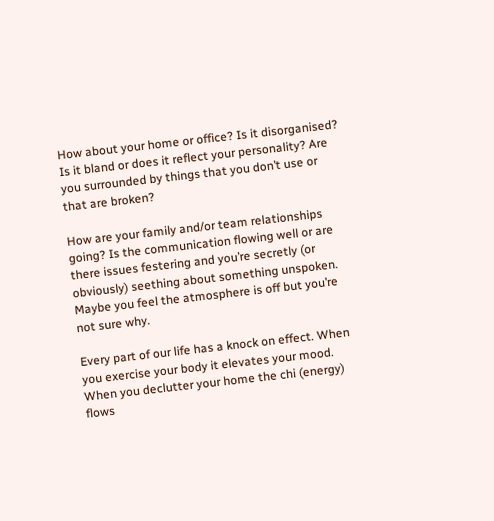How about your home or office? Is it disorganised? Is it bland or does it reflect your personality? Are you surrounded by things that you don’t use or that are broken?

How are your family and/or team relationships going? Is the communication flowing well or are there issues festering and you’re secretly (or obviously) seething about something unspoken. Maybe you feel the atmosphere is off but you’re not sure why.

Every part of our life has a knock on effect. When you exercise your body it elevates your mood. When you declutter your home the chi (energy) flows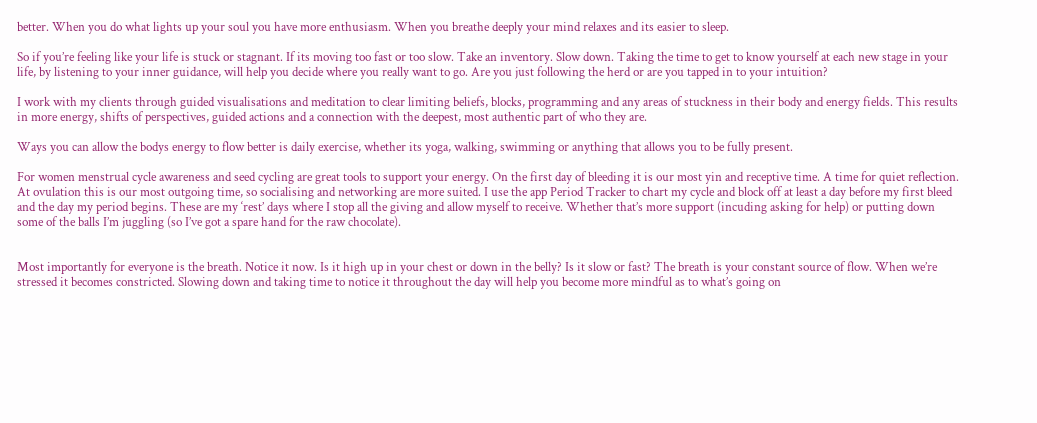better. When you do what lights up your soul you have more enthusiasm. When you breathe deeply your mind relaxes and its easier to sleep.

So if you’re feeling like your life is stuck or stagnant. If its moving too fast or too slow. Take an inventory. Slow down. Taking the time to get to know yourself at each new stage in your life, by listening to your inner guidance, will help you decide where you really want to go. Are you just following the herd or are you tapped in to your intuition?

I work with my clients through guided visualisations and meditation to clear limiting beliefs, blocks, programming and any areas of stuckness in their body and energy fields. This results in more energy, shifts of perspectives, guided actions and a connection with the deepest, most authentic part of who they are.

Ways you can allow the bodys energy to flow better is daily exercise, whether its yoga, walking, swimming or anything that allows you to be fully present.

For women menstrual cycle awareness and seed cycling are great tools to support your energy. On the first day of bleeding it is our most yin and receptive time. A time for quiet reflection. At ovulation this is our most outgoing time, so socialising and networking are more suited. I use the app Period Tracker to chart my cycle and block off at least a day before my first bleed and the day my period begins. These are my ‘rest’ days where I stop all the giving and allow myself to receive. Whether that’s more support (incuding asking for help) or putting down some of the balls I’m juggling (so I’ve got a spare hand for the raw chocolate).


Most importantly for everyone is the breath. Notice it now. Is it high up in your chest or down in the belly? Is it slow or fast? The breath is your constant source of flow. When we’re stressed it becomes constricted. Slowing down and taking time to notice it throughout the day will help you become more mindful as to what’s going on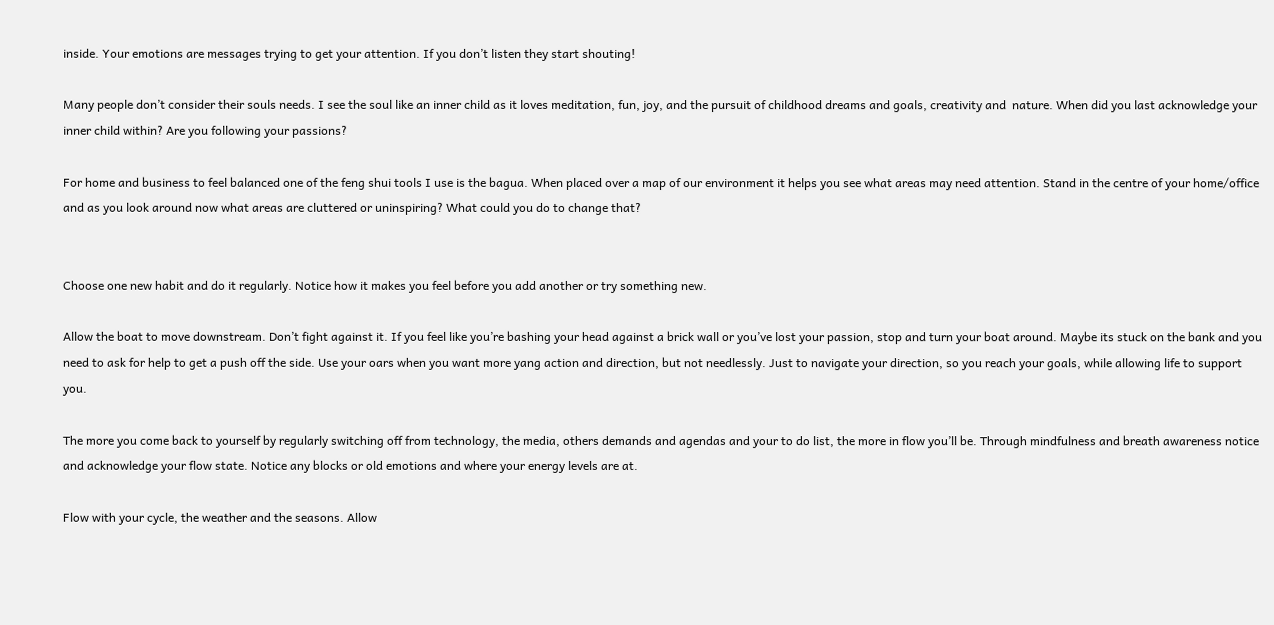inside. Your emotions are messages trying to get your attention. If you don’t listen they start shouting!

Many people don’t consider their souls needs. I see the soul like an inner child as it loves meditation, fun, joy, and the pursuit of childhood dreams and goals, creativity and  nature. When did you last acknowledge your inner child within? Are you following your passions?

For home and business to feel balanced one of the feng shui tools I use is the bagua. When placed over a map of our environment it helps you see what areas may need attention. Stand in the centre of your home/office and as you look around now what areas are cluttered or uninspiring? What could you do to change that?


Choose one new habit and do it regularly. Notice how it makes you feel before you add another or try something new.

Allow the boat to move downstream. Don’t fight against it. If you feel like you’re bashing your head against a brick wall or you’ve lost your passion, stop and turn your boat around. Maybe its stuck on the bank and you need to ask for help to get a push off the side. Use your oars when you want more yang action and direction, but not needlessly. Just to navigate your direction, so you reach your goals, while allowing life to support you.

The more you come back to yourself by regularly switching off from technology, the media, others demands and agendas and your to do list, the more in flow you’ll be. Through mindfulness and breath awareness notice and acknowledge your flow state. Notice any blocks or old emotions and where your energy levels are at.

Flow with your cycle, the weather and the seasons. Allow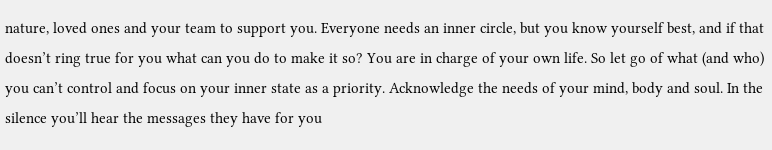nature, loved ones and your team to support you. Everyone needs an inner circle, but you know yourself best, and if that doesn’t ring true for you what can you do to make it so? You are in charge of your own life. So let go of what (and who) you can’t control and focus on your inner state as a priority. Acknowledge the needs of your mind, body and soul. In the silence you’ll hear the messages they have for you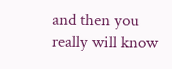and then you really will know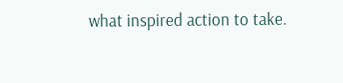what inspired action to take.